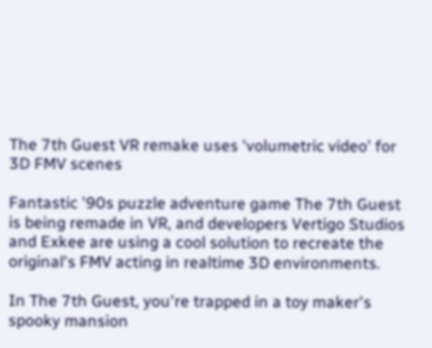The 7th Guest VR remake uses 'volumetric video' for 3D FMV scenes

Fantastic '90s puzzle adventure game The 7th Guest is being remade in VR, and developers Vertigo Studios and Exkee are using a cool solution to recreate the original's FMV acting in realtime 3D environments.

In The 7th Guest, you're trapped in a toy maker's spooky mansion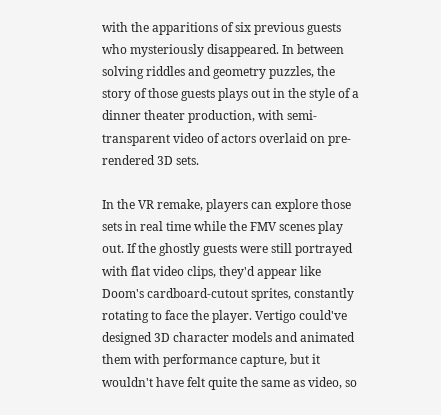with the apparitions of six previous guests who mysteriously disappeared. In between solving riddles and geometry puzzles, the story of those guests plays out in the style of a dinner theater production, with semi-transparent video of actors overlaid on pre-rendered 3D sets.

In the VR remake, players can explore those sets in real time while the FMV scenes play out. If the ghostly guests were still portrayed with flat video clips, they'd appear like Doom's cardboard-cutout sprites, constantly rotating to face the player. Vertigo could've designed 3D character models and animated them with performance capture, but it wouldn't have felt quite the same as video, so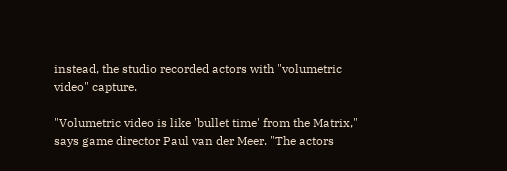instead, the studio recorded actors with "volumetric video" capture.

"Volumetric video is like 'bullet time' from the Matrix," says game director Paul van der Meer. "The actors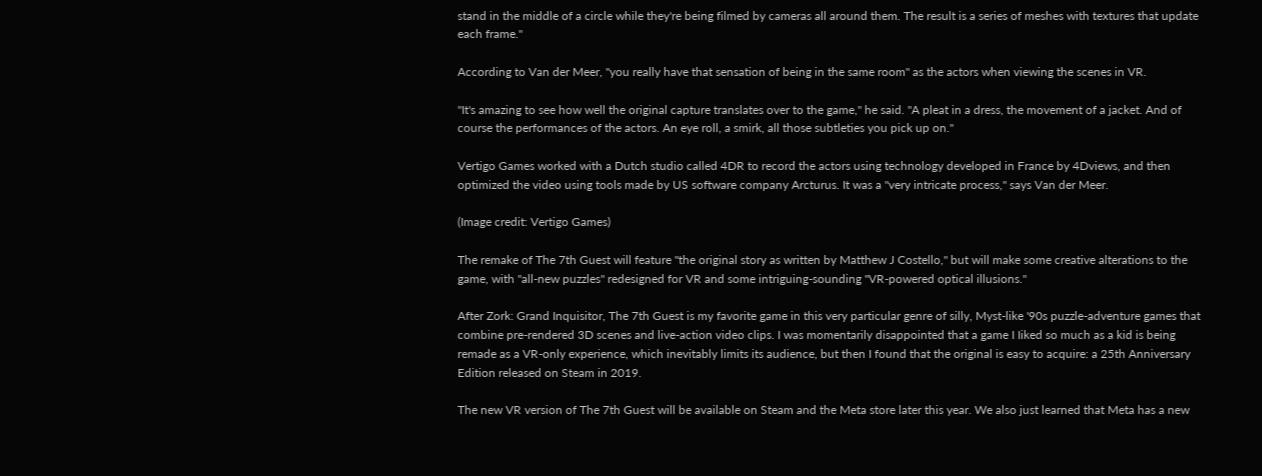stand in the middle of a circle while they're being filmed by cameras all around them. The result is a series of meshes with textures that update each frame."

According to Van der Meer, "you really have that sensation of being in the same room" as the actors when viewing the scenes in VR.

"It's amazing to see how well the original capture translates over to the game," he said. "A pleat in a dress, the movement of a jacket. And of course the performances of the actors. An eye roll, a smirk, all those subtleties you pick up on."

Vertigo Games worked with a Dutch studio called 4DR to record the actors using technology developed in France by 4Dviews, and then optimized the video using tools made by US software company Arcturus. It was a "very intricate process," says Van der Meer.

(Image credit: Vertigo Games)

The remake of The 7th Guest will feature "the original story as written by Matthew J Costello," but will make some creative alterations to the game, with "all-new puzzles" redesigned for VR and some intriguing-sounding "VR-powered optical illusions."

After Zork: Grand Inquisitor, The 7th Guest is my favorite game in this very particular genre of silly, Myst-like '90s puzzle-adventure games that combine pre-rendered 3D scenes and live-action video clips. I was momentarily disappointed that a game I Iiked so much as a kid is being remade as a VR-only experience, which inevitably limits its audience, but then I found that the original is easy to acquire: a 25th Anniversary Edition released on Steam in 2019.

The new VR version of The 7th Guest will be available on Steam and the Meta store later this year. We also just learned that Meta has a new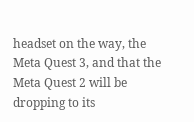headset on the way, the Meta Quest 3, and that the Meta Quest 2 will be dropping to its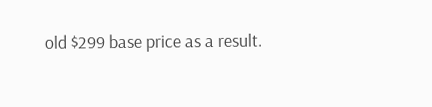old $299 base price as a result.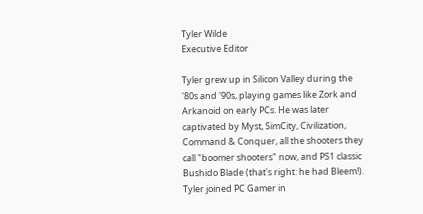Tyler Wilde
Executive Editor

Tyler grew up in Silicon Valley during the '80s and '90s, playing games like Zork and Arkanoid on early PCs. He was later captivated by Myst, SimCity, Civilization, Command & Conquer, all the shooters they call "boomer shooters" now, and PS1 classic Bushido Blade (that's right: he had Bleem!). Tyler joined PC Gamer in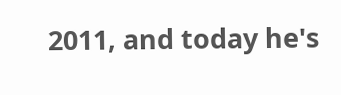2011, and today he's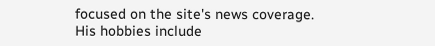focused on the site's news coverage. His hobbies include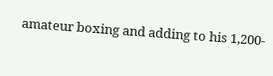amateur boxing and adding to his 1,200-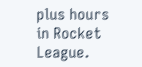plus hours in Rocket League.